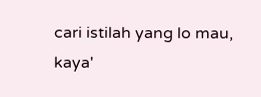cari istilah yang lo mau, kaya'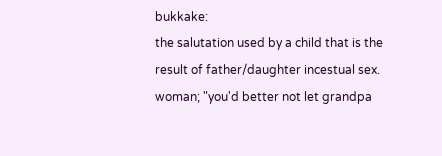bukkake:
the salutation used by a child that is the result of father/daughter incestual sex.
woman; "you'd better not let grandpa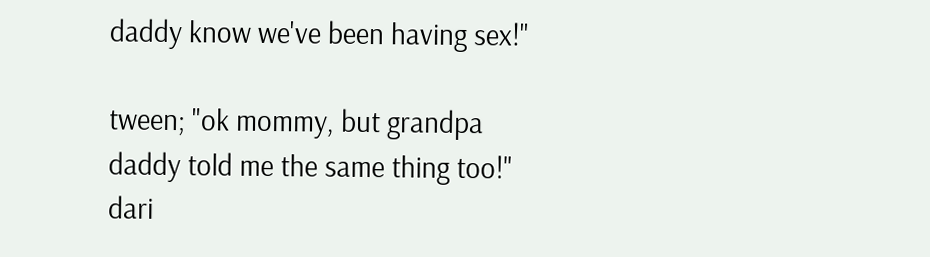daddy know we've been having sex!"

tween; "ok mommy, but grandpa daddy told me the same thing too!"
dari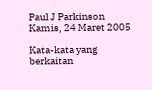Paul J Parkinson Kamis, 24 Maret 2005

Kata-kata yang berkaitan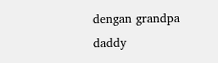dengan grandpa daddy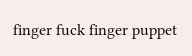finger fuck finger puppet